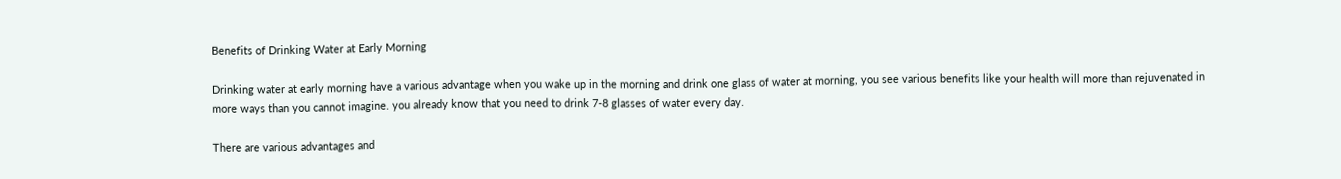Benefits of Drinking Water at Early Morning

Drinking water at early morning have a various advantage when you wake up in the morning and drink one glass of water at morning, you see various benefits like your health will more than rejuvenated in more ways than you cannot imagine. you already know that you need to drink 7-8 glasses of water every day.

There are various advantages and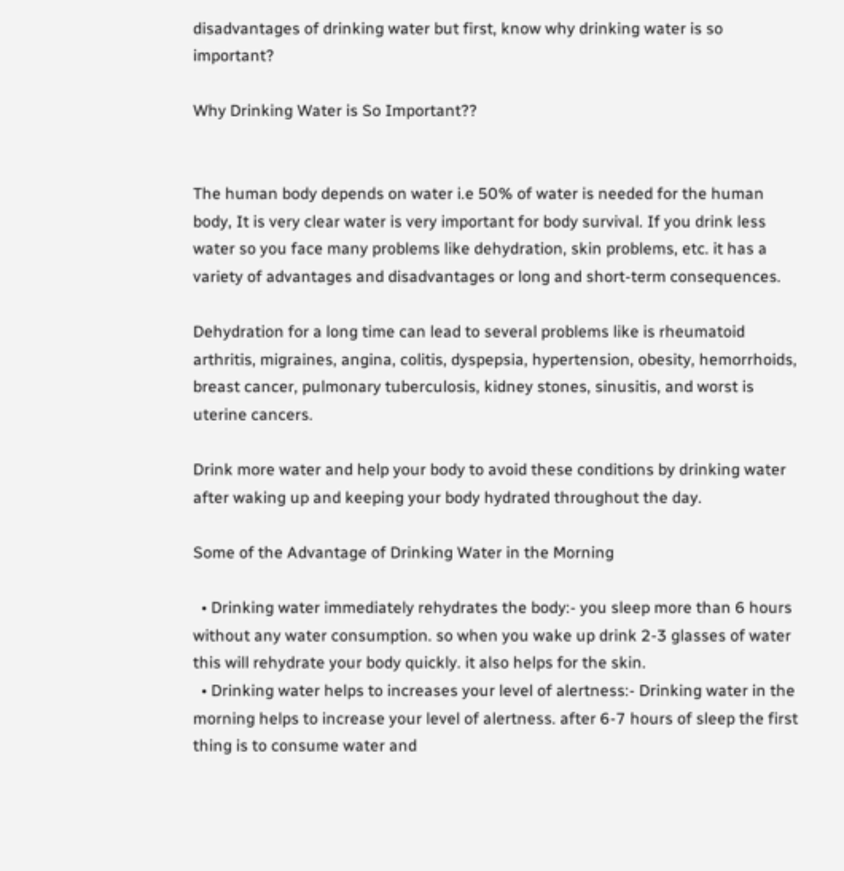disadvantages of drinking water but first, know why drinking water is so important?

Why Drinking Water is So Important??


The human body depends on water i.e 50% of water is needed for the human body, It is very clear water is very important for body survival. If you drink less water so you face many problems like dehydration, skin problems, etc. it has a variety of advantages and disadvantages or long and short-term consequences.

Dehydration for a long time can lead to several problems like is rheumatoid arthritis, migraines, angina, colitis, dyspepsia, hypertension, obesity, hemorrhoids, breast cancer, pulmonary tuberculosis, kidney stones, sinusitis, and worst is uterine cancers.

Drink more water and help your body to avoid these conditions by drinking water after waking up and keeping your body hydrated throughout the day.

Some of the Advantage of Drinking Water in the Morning

  • Drinking water immediately rehydrates the body:- you sleep more than 6 hours without any water consumption. so when you wake up drink 2-3 glasses of water this will rehydrate your body quickly. it also helps for the skin.
  • Drinking water helps to increases your level of alertness:- Drinking water in the morning helps to increase your level of alertness. after 6-7 hours of sleep the first thing is to consume water and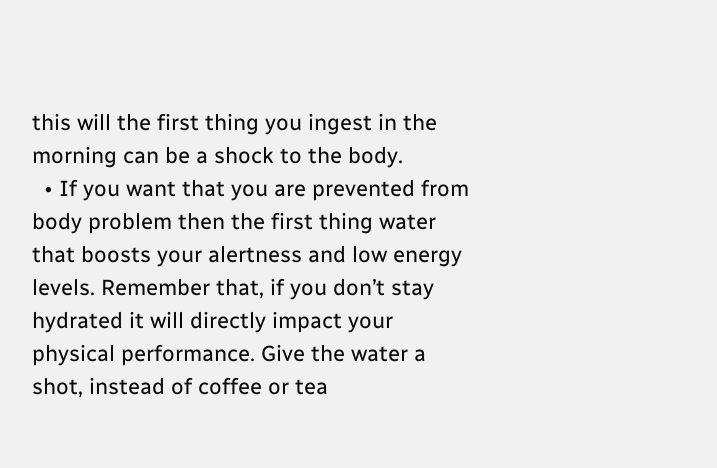this will the first thing you ingest in the morning can be a shock to the body.
  • If you want that you are prevented from body problem then the first thing water that boosts your alertness and low energy levels. Remember that, if you don’t stay hydrated it will directly impact your physical performance. Give the water a shot, instead of coffee or tea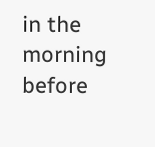in the morning before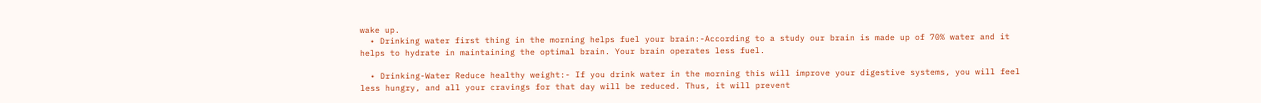wake up.
  • Drinking water first thing in the morning helps fuel your brain:-According to a study our brain is made up of 70% water and it helps to hydrate in maintaining the optimal brain. Your brain operates less fuel.

  • Drinking-Water Reduce healthy weight:- If you drink water in the morning this will improve your digestive systems, you will feel less hungry, and all your cravings for that day will be reduced. Thus, it will prevent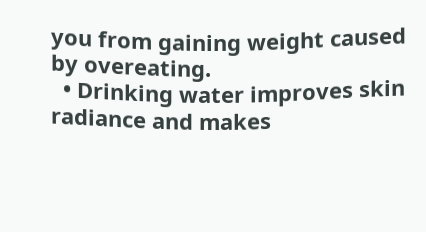you from gaining weight caused by overeating.
  • Drinking water improves skin radiance and makes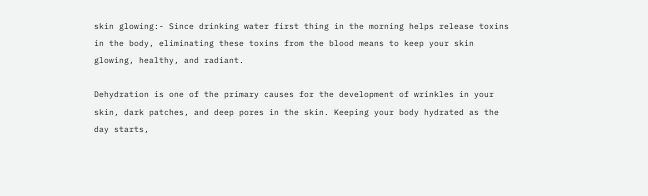skin glowing:- Since drinking water first thing in the morning helps release toxins in the body, eliminating these toxins from the blood means to keep your skin glowing, healthy, and radiant.

Dehydration is one of the primary causes for the development of wrinkles in your skin, dark patches, and deep pores in the skin. Keeping your body hydrated as the day starts,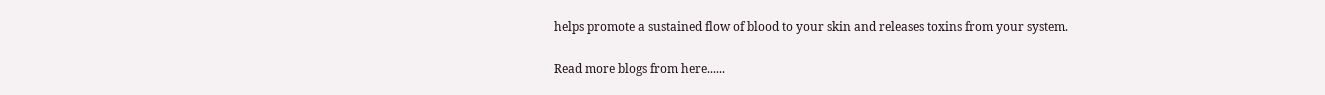helps promote a sustained flow of blood to your skin and releases toxins from your system.

Read more blogs from here......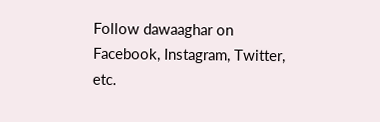Follow dawaaghar on Facebook, Instagram, Twitter, etc.